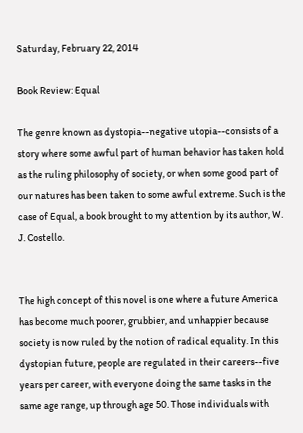Saturday, February 22, 2014

Book Review: Equal

The genre known as dystopia--negative utopia--consists of a story where some awful part of human behavior has taken hold as the ruling philosophy of society, or when some good part of our natures has been taken to some awful extreme. Such is the case of Equal, a book brought to my attention by its author, W. J. Costello.


The high concept of this novel is one where a future America has become much poorer, grubbier, and unhappier because society is now ruled by the notion of radical equality. In this dystopian future, people are regulated in their careers--five years per career, with everyone doing the same tasks in the same age range, up through age 50. Those individuals with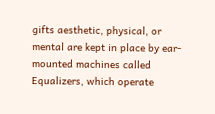gifts aesthetic, physical, or mental are kept in place by ear-mounted machines called Equalizers, which operate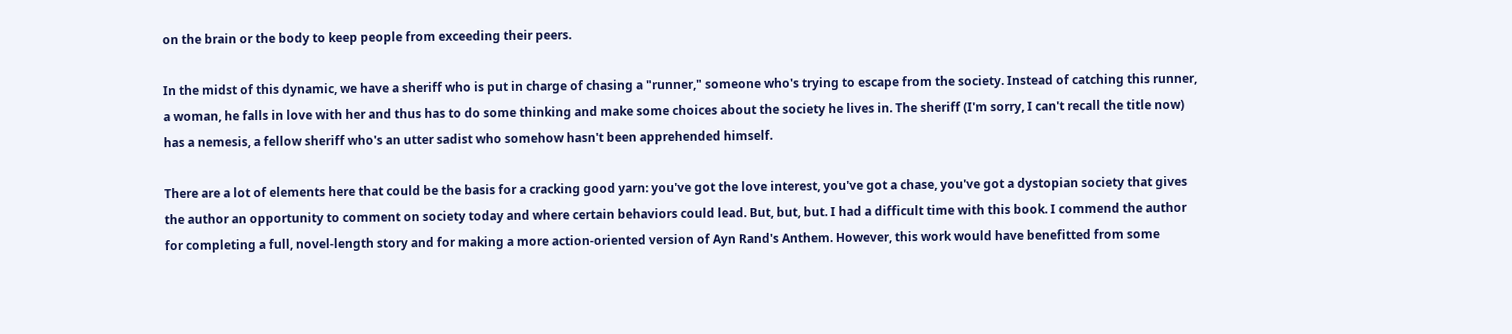on the brain or the body to keep people from exceeding their peers.

In the midst of this dynamic, we have a sheriff who is put in charge of chasing a "runner," someone who's trying to escape from the society. Instead of catching this runner, a woman, he falls in love with her and thus has to do some thinking and make some choices about the society he lives in. The sheriff (I'm sorry, I can't recall the title now) has a nemesis, a fellow sheriff who's an utter sadist who somehow hasn't been apprehended himself.

There are a lot of elements here that could be the basis for a cracking good yarn: you've got the love interest, you've got a chase, you've got a dystopian society that gives the author an opportunity to comment on society today and where certain behaviors could lead. But, but, but. I had a difficult time with this book. I commend the author for completing a full, novel-length story and for making a more action-oriented version of Ayn Rand's Anthem. However, this work would have benefitted from some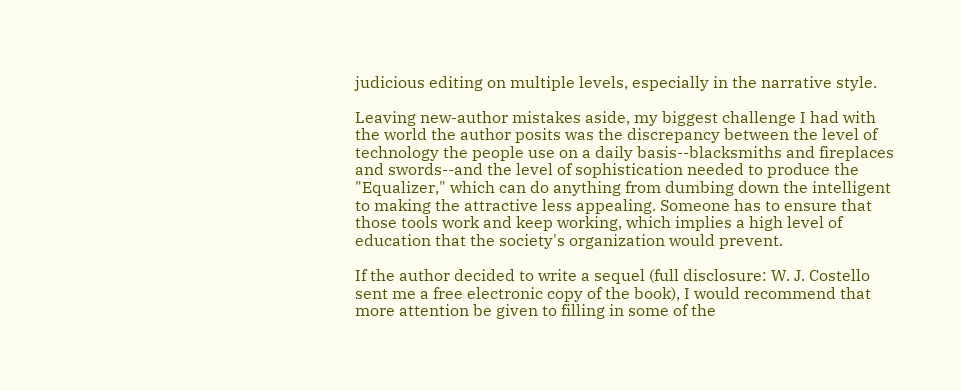judicious editing on multiple levels, especially in the narrative style.

Leaving new-author mistakes aside, my biggest challenge I had with the world the author posits was the discrepancy between the level of technology the people use on a daily basis--blacksmiths and fireplaces and swords--and the level of sophistication needed to produce the "Equalizer," which can do anything from dumbing down the intelligent to making the attractive less appealing. Someone has to ensure that those tools work and keep working, which implies a high level of education that the society's organization would prevent.

If the author decided to write a sequel (full disclosure: W. J. Costello sent me a free electronic copy of the book), I would recommend that more attention be given to filling in some of the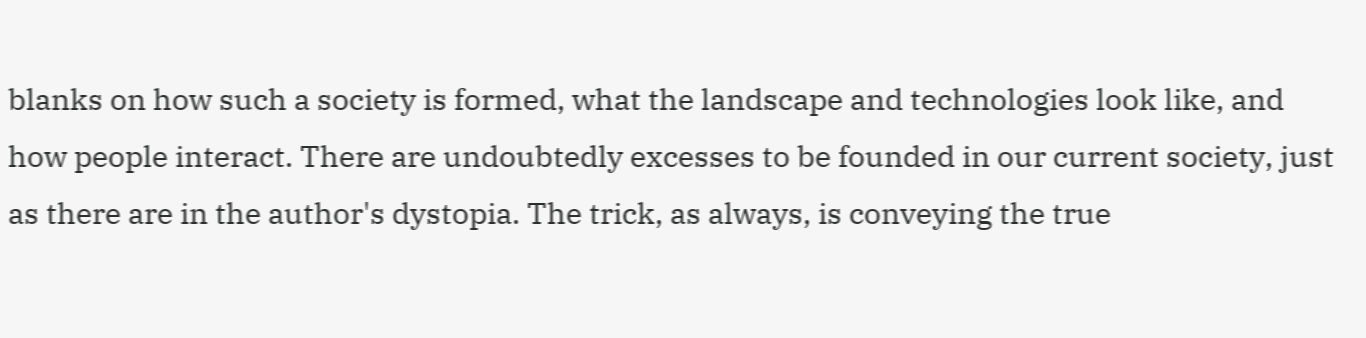blanks on how such a society is formed, what the landscape and technologies look like, and how people interact. There are undoubtedly excesses to be founded in our current society, just as there are in the author's dystopia. The trick, as always, is conveying the true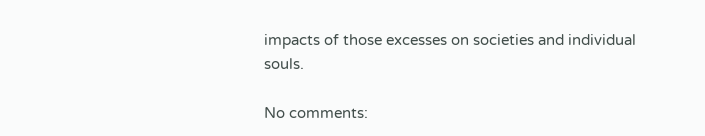impacts of those excesses on societies and individual souls.

No comments: